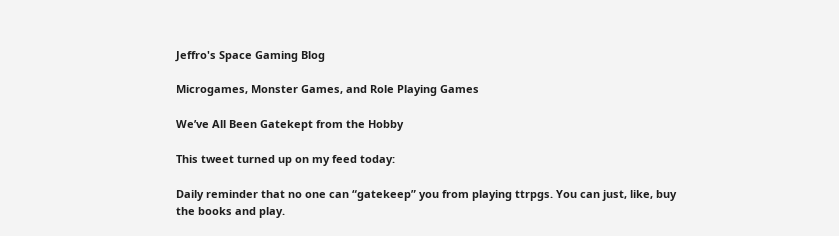Jeffro's Space Gaming Blog

Microgames, Monster Games, and Role Playing Games

We’ve All Been Gatekept from the Hobby

This tweet turned up on my feed today:

Daily reminder that no one can “gatekeep” you from playing ttrpgs. You can just, like, buy the books and play.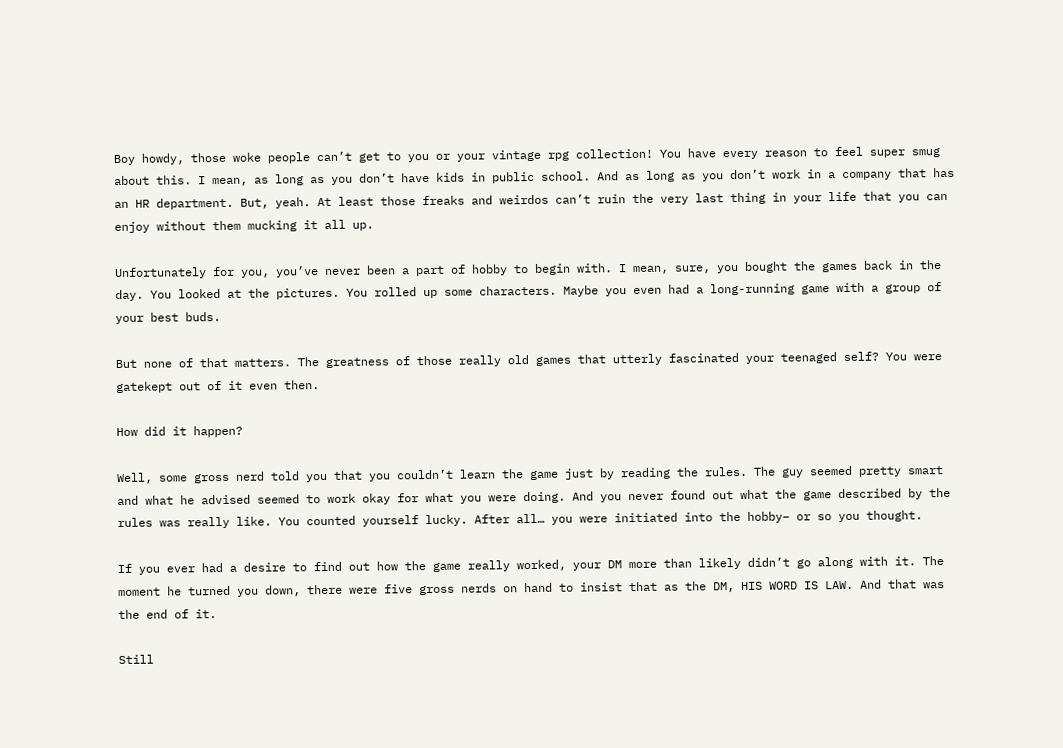Boy howdy, those woke people can’t get to you or your vintage rpg collection! You have every reason to feel super smug about this. I mean, as long as you don’t have kids in public school. And as long as you don’t work in a company that has an HR department. But, yeah. At least those freaks and weirdos can’t ruin the very last thing in your life that you can enjoy without them mucking it all up.

Unfortunately for you, you’ve never been a part of hobby to begin with. I mean, sure, you bought the games back in the day. You looked at the pictures. You rolled up some characters. Maybe you even had a long-running game with a group of your best buds.

But none of that matters. The greatness of those really old games that utterly fascinated your teenaged self? You were gatekept out of it even then.

How did it happen?

Well, some gross nerd told you that you couldn’t learn the game just by reading the rules. The guy seemed pretty smart and what he advised seemed to work okay for what you were doing. And you never found out what the game described by the rules was really like. You counted yourself lucky. After all… you were initiated into the hobby– or so you thought.

If you ever had a desire to find out how the game really worked, your DM more than likely didn’t go along with it. The moment he turned you down, there were five gross nerds on hand to insist that as the DM, HIS WORD IS LAW. And that was the end of it.

Still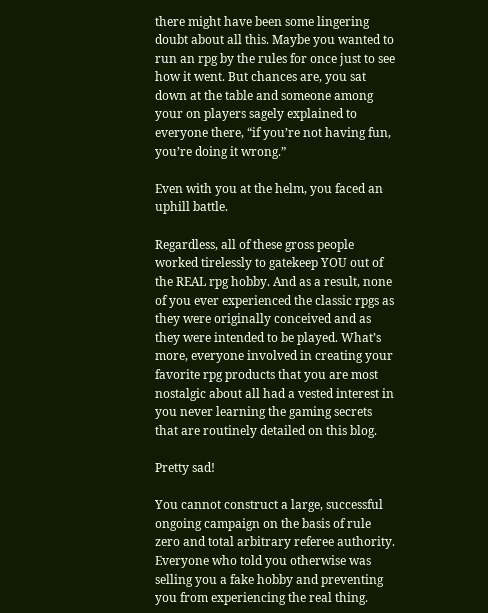there might have been some lingering doubt about all this. Maybe you wanted to run an rpg by the rules for once just to see how it went. But chances are, you sat down at the table and someone among your on players sagely explained to everyone there, “if you’re not having fun, you’re doing it wrong.”

Even with you at the helm, you faced an uphill battle.

Regardless, all of these gross people worked tirelessly to gatekeep YOU out of the REAL rpg hobby. And as a result, none of you ever experienced the classic rpgs as they were originally conceived and as they were intended to be played. What’s more, everyone involved in creating your favorite rpg products that you are most nostalgic about all had a vested interest in you never learning the gaming secrets that are routinely detailed on this blog.

Pretty sad!

You cannot construct a large, successful ongoing campaign on the basis of rule zero and total arbitrary referee authority. Everyone who told you otherwise was selling you a fake hobby and preventing you from experiencing the real thing.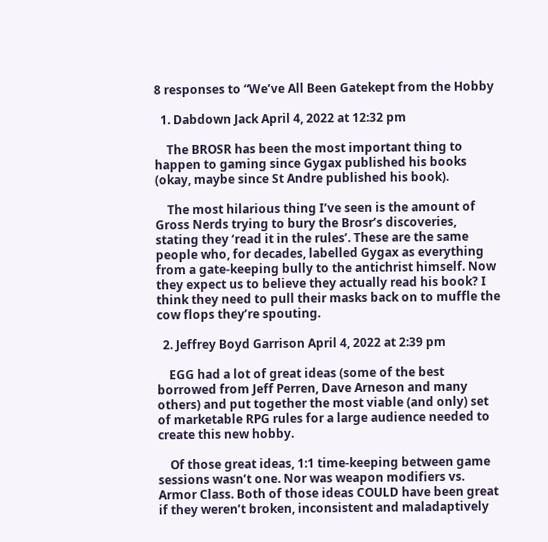8 responses to “We’ve All Been Gatekept from the Hobby

  1. Dabdown Jack April 4, 2022 at 12:32 pm

    The BROSR has been the most important thing to happen to gaming since Gygax published his books (okay, maybe since St Andre published his book).

    The most hilarious thing I’ve seen is the amount of Gross Nerds trying to bury the Brosr’s discoveries, stating they ‘read it in the rules’. These are the same people who, for decades, labelled Gygax as everything from a gate-keeping bully to the antichrist himself. Now they expect us to believe they actually read his book? I think they need to pull their masks back on to muffle the cow flops they’re spouting.

  2. Jeffrey Boyd Garrison April 4, 2022 at 2:39 pm

    EGG had a lot of great ideas (some of the best borrowed from Jeff Perren, Dave Arneson and many others) and put together the most viable (and only) set of marketable RPG rules for a large audience needed to create this new hobby.

    Of those great ideas, 1:1 time-keeping between game sessions wasn’t one. Nor was weapon modifiers vs. Armor Class. Both of those ideas COULD have been great if they weren’t broken, inconsistent and maladaptively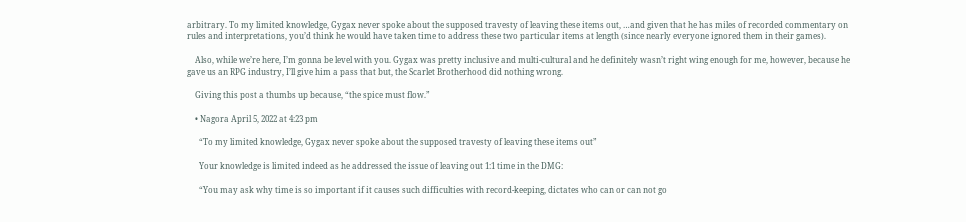arbitrary. To my limited knowledge, Gygax never spoke about the supposed travesty of leaving these items out, …and given that he has miles of recorded commentary on rules and interpretations, you’d think he would have taken time to address these two particular items at length (since nearly everyone ignored them in their games).

    Also, while we’re here, I’m gonna be level with you. Gygax was pretty inclusive and multi-cultural and he definitely wasn’t right wing enough for me, however, because he gave us an RPG industry, I’ll give him a pass that but, the Scarlet Brotherhood did nothing wrong.

    Giving this post a thumbs up because, “the spice must flow.”

    • Nagora April 5, 2022 at 4:23 pm

      “To my limited knowledge, Gygax never spoke about the supposed travesty of leaving these items out”

      Your knowledge is limited indeed as he addressed the issue of leaving out 1:1 time in the DMG:

      “You may ask why time is so important if it causes such difficulties with record-keeping, dictates who can or can not go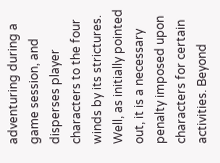adventuring during a game session, and disperses player characters to the four winds by its strictures. Well, as initially pointed out, it is a necessary penalty imposed upon characters for certain activities. Beyond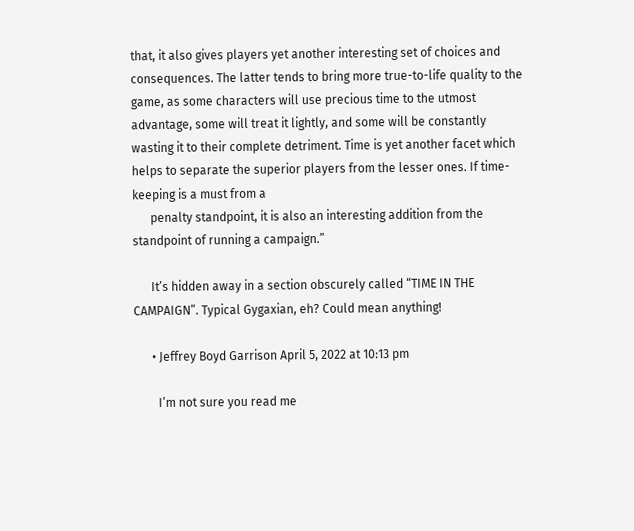that, it also gives players yet another interesting set of choices and consequences. The latter tends to bring more true-to-life quality to the game, as some characters will use precious time to the utmost advantage, some will treat it lightly, and some will be constantly wasting it to their complete detriment. Time is yet another facet which helps to separate the superior players from the lesser ones. If time-keeping is a must from a
      penalty standpoint, it is also an interesting addition from the standpoint of running a campaign.”

      It’s hidden away in a section obscurely called “TIME IN THE CAMPAIGN”. Typical Gygaxian, eh? Could mean anything!

      • Jeffrey Boyd Garrison April 5, 2022 at 10:13 pm

        I’m not sure you read me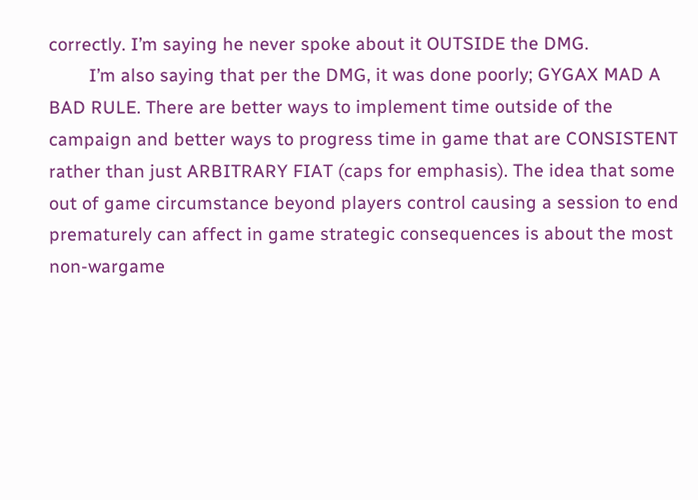correctly. I’m saying he never spoke about it OUTSIDE the DMG.
        I’m also saying that per the DMG, it was done poorly; GYGAX MAD A BAD RULE. There are better ways to implement time outside of the campaign and better ways to progress time in game that are CONSISTENT rather than just ARBITRARY FIAT (caps for emphasis). The idea that some out of game circumstance beyond players control causing a session to end prematurely can affect in game strategic consequences is about the most non-wargame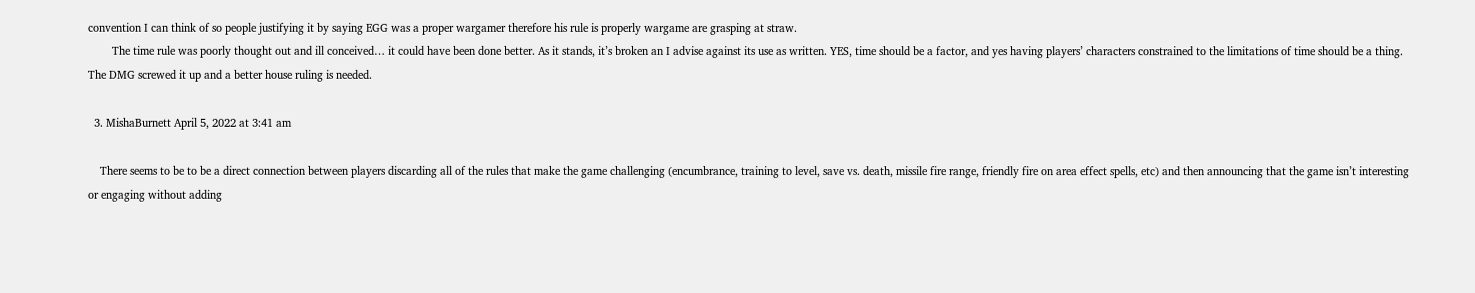convention I can think of so people justifying it by saying EGG was a proper wargamer therefore his rule is properly wargame are grasping at straw.
        The time rule was poorly thought out and ill conceived… it could have been done better. As it stands, it’s broken an I advise against its use as written. YES, time should be a factor, and yes having players’ characters constrained to the limitations of time should be a thing. The DMG screwed it up and a better house ruling is needed.

  3. MishaBurnett April 5, 2022 at 3:41 am

    There seems to be to be a direct connection between players discarding all of the rules that make the game challenging (encumbrance, training to level, save vs. death, missile fire range, friendly fire on area effect spells, etc) and then announcing that the game isn’t interesting or engaging without adding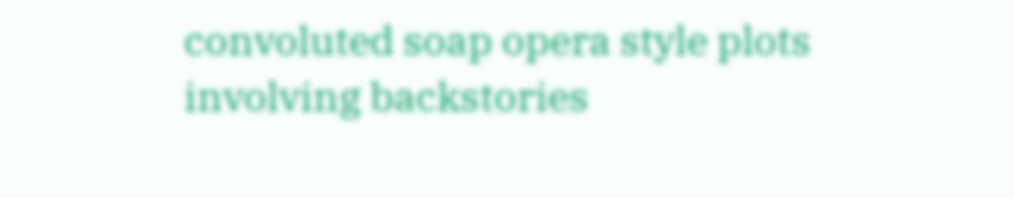convoluted soap opera style plots involving backstories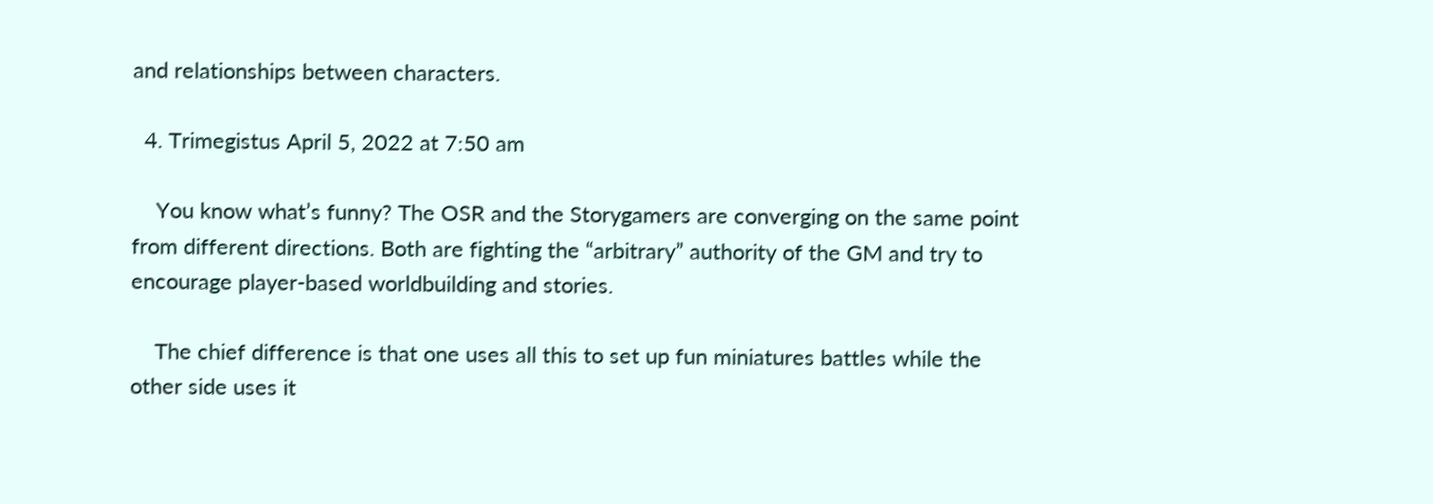and relationships between characters.

  4. Trimegistus April 5, 2022 at 7:50 am

    You know what’s funny? The OSR and the Storygamers are converging on the same point from different directions. Both are fighting the “arbitrary” authority of the GM and try to encourage player-based worldbuilding and stories.

    The chief difference is that one uses all this to set up fun miniatures battles while the other side uses it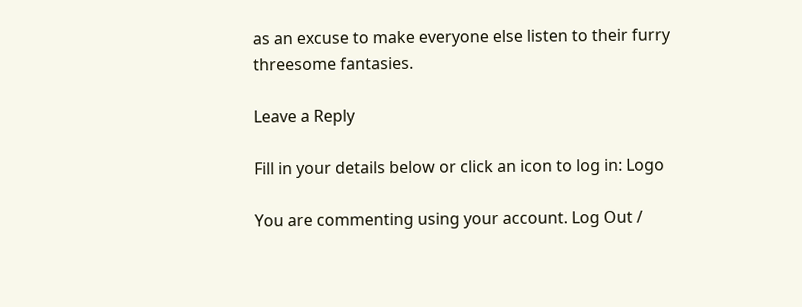as an excuse to make everyone else listen to their furry threesome fantasies.

Leave a Reply

Fill in your details below or click an icon to log in: Logo

You are commenting using your account. Log Out /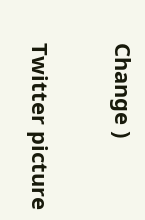Change )

Twitter picture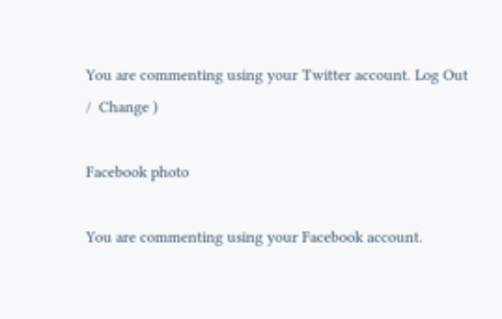You are commenting using your Twitter account. Log Out /  Change )

Facebook photo

You are commenting using your Facebook account.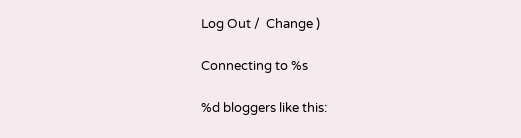Log Out /  Change )

Connecting to %s

%d bloggers like this: